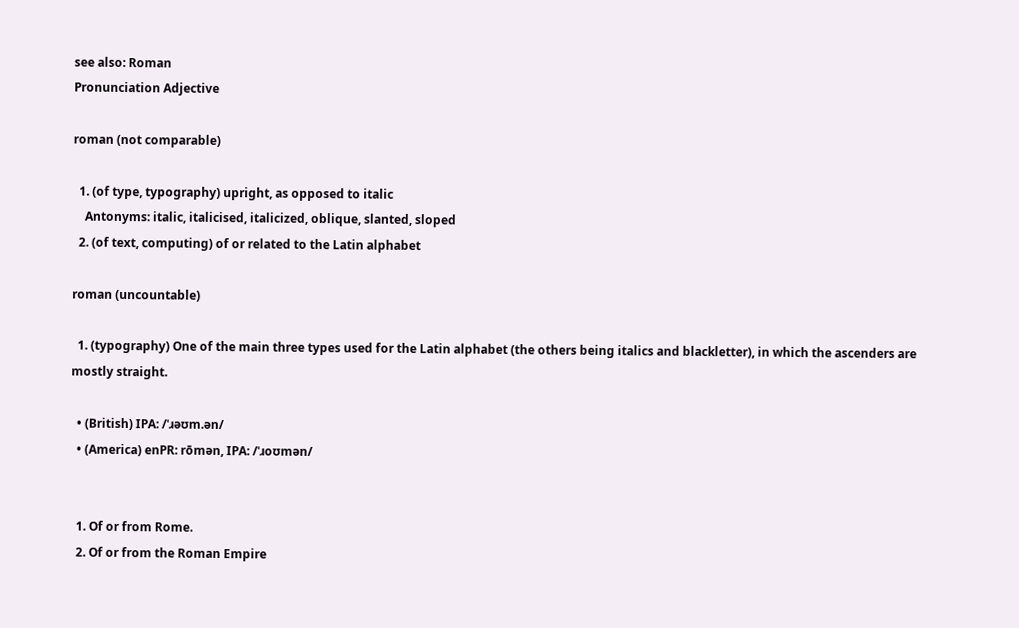see also: Roman
Pronunciation Adjective

roman (not comparable)

  1. (of type, typography) upright, as opposed to italic
    Antonyms: italic, italicised, italicized, oblique, slanted, sloped
  2. (of text, computing) of or related to the Latin alphabet

roman (uncountable)

  1. (typography) One of the main three types used for the Latin alphabet (the others being italics and blackletter), in which the ascenders are mostly straight.

  • (British) IPA: /ˈɹəʊm.ən/
  • (America) enPR: rōmən, IPA: /ˈɹoʊmən/


  1. Of or from Rome.
  2. Of or from the Roman Empire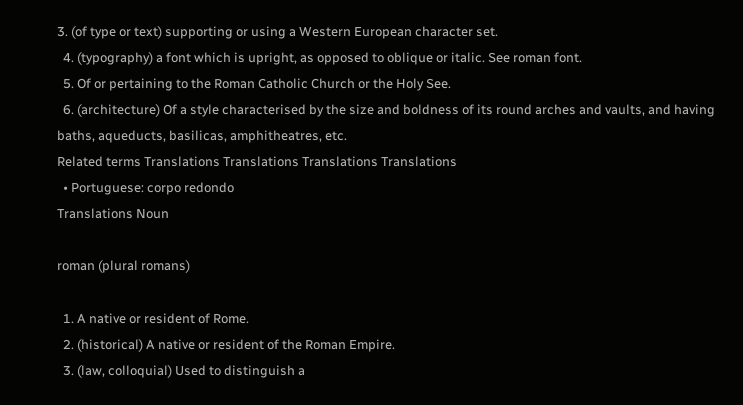3. (of type or text) supporting or using a Western European character set.
  4. (typography) a font which is upright, as opposed to oblique or italic. See roman font.
  5. Of or pertaining to the Roman Catholic Church or the Holy See.
  6. (architecture) Of a style characterised by the size and boldness of its round arches and vaults, and having baths, aqueducts, basilicas, amphitheatres, etc.
Related terms Translations Translations Translations Translations
  • Portuguese: corpo redondo
Translations Noun

roman (plural romans)

  1. A native or resident of Rome.
  2. (historical) A native or resident of the Roman Empire.
  3. (law, colloquial) Used to distinguish a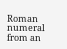Roman numeral from an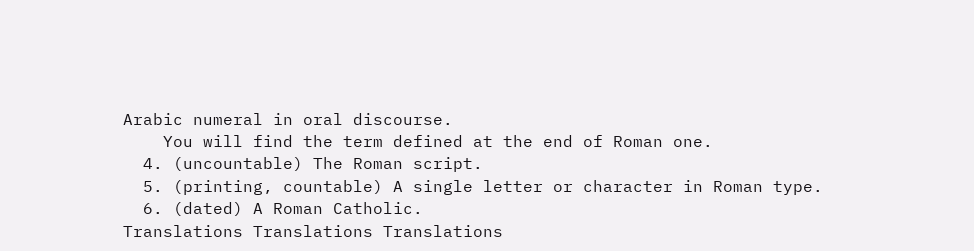Arabic numeral in oral discourse.
    You will find the term defined at the end of Roman one.
  4. (uncountable) The Roman script.
  5. (printing, countable) A single letter or character in Roman type.
  6. (dated) A Roman Catholic.
Translations Translations Translations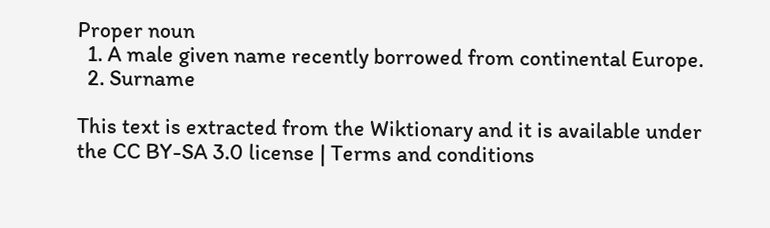Proper noun
  1. A male given name recently borrowed from continental Europe.
  2. Surname

This text is extracted from the Wiktionary and it is available under the CC BY-SA 3.0 license | Terms and conditions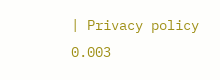| Privacy policy 0.003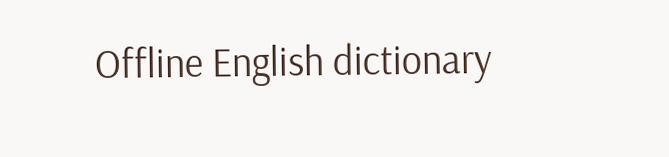Offline English dictionary